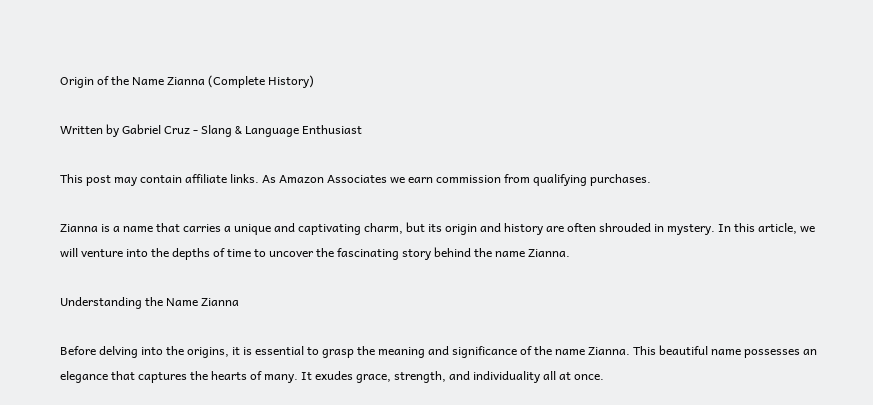Origin of the Name Zianna (Complete History)

Written by Gabriel Cruz - Slang & Language Enthusiast

This post may contain affiliate links. As Amazon Associates we earn commission from qualifying purchases.

Zianna is a name that carries a unique and captivating charm, but its origin and history are often shrouded in mystery. In this article, we will venture into the depths of time to uncover the fascinating story behind the name Zianna.

Understanding the Name Zianna

Before delving into the origins, it is essential to grasp the meaning and significance of the name Zianna. This beautiful name possesses an elegance that captures the hearts of many. It exudes grace, strength, and individuality all at once.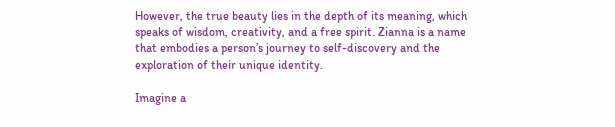However, the true beauty lies in the depth of its meaning, which speaks of wisdom, creativity, and a free spirit. Zianna is a name that embodies a person’s journey to self-discovery and the exploration of their unique identity.

Imagine a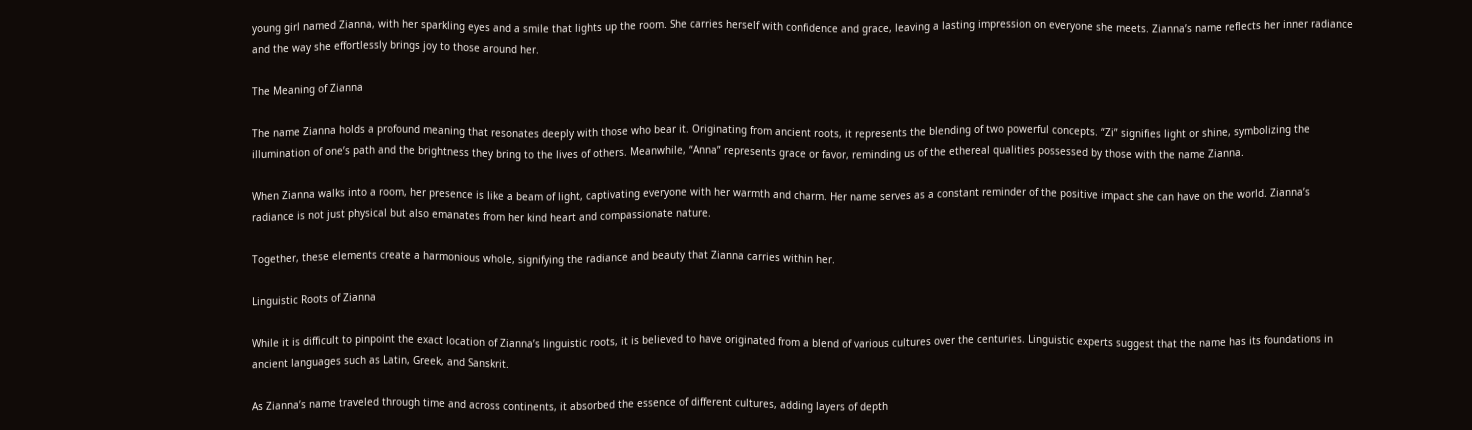young girl named Zianna, with her sparkling eyes and a smile that lights up the room. She carries herself with confidence and grace, leaving a lasting impression on everyone she meets. Zianna’s name reflects her inner radiance and the way she effortlessly brings joy to those around her.

The Meaning of Zianna

The name Zianna holds a profound meaning that resonates deeply with those who bear it. Originating from ancient roots, it represents the blending of two powerful concepts. “Zi” signifies light or shine, symbolizing the illumination of one’s path and the brightness they bring to the lives of others. Meanwhile, “Anna” represents grace or favor, reminding us of the ethereal qualities possessed by those with the name Zianna.

When Zianna walks into a room, her presence is like a beam of light, captivating everyone with her warmth and charm. Her name serves as a constant reminder of the positive impact she can have on the world. Zianna’s radiance is not just physical but also emanates from her kind heart and compassionate nature.

Together, these elements create a harmonious whole, signifying the radiance and beauty that Zianna carries within her.

Linguistic Roots of Zianna

While it is difficult to pinpoint the exact location of Zianna’s linguistic roots, it is believed to have originated from a blend of various cultures over the centuries. Linguistic experts suggest that the name has its foundations in ancient languages such as Latin, Greek, and Sanskrit.

As Zianna’s name traveled through time and across continents, it absorbed the essence of different cultures, adding layers of depth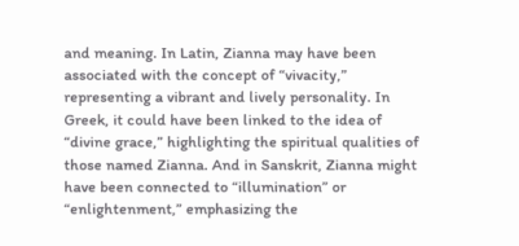and meaning. In Latin, Zianna may have been associated with the concept of “vivacity,” representing a vibrant and lively personality. In Greek, it could have been linked to the idea of “divine grace,” highlighting the spiritual qualities of those named Zianna. And in Sanskrit, Zianna might have been connected to “illumination” or “enlightenment,” emphasizing the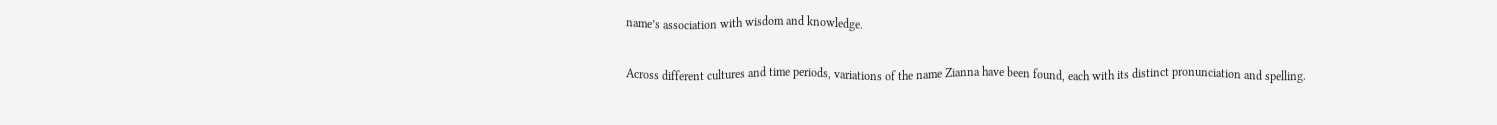name’s association with wisdom and knowledge.

Across different cultures and time periods, variations of the name Zianna have been found, each with its distinct pronunciation and spelling.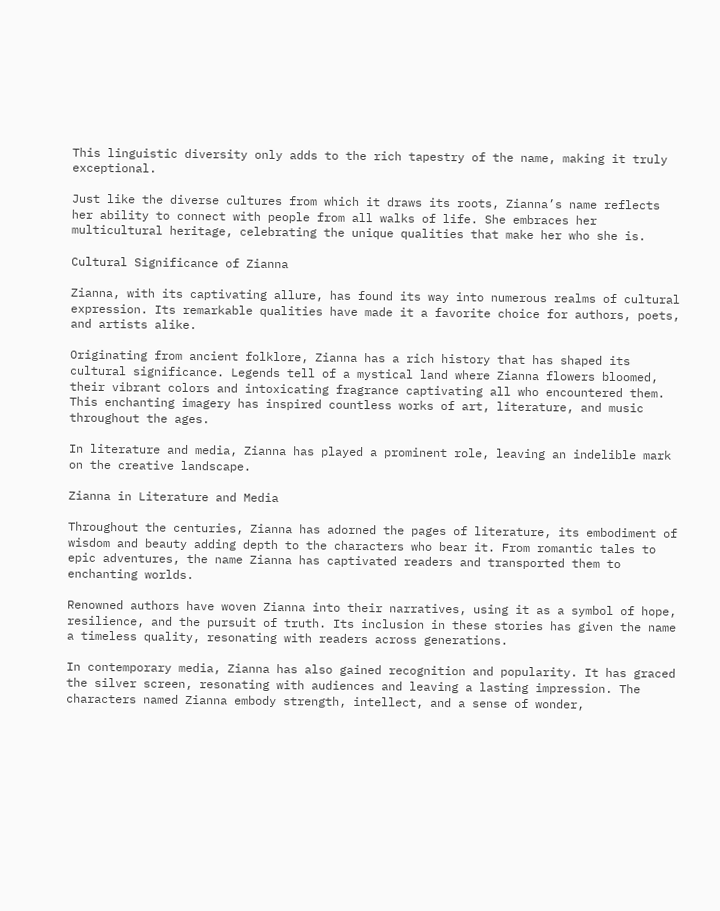This linguistic diversity only adds to the rich tapestry of the name, making it truly exceptional.

Just like the diverse cultures from which it draws its roots, Zianna’s name reflects her ability to connect with people from all walks of life. She embraces her multicultural heritage, celebrating the unique qualities that make her who she is.

Cultural Significance of Zianna

Zianna, with its captivating allure, has found its way into numerous realms of cultural expression. Its remarkable qualities have made it a favorite choice for authors, poets, and artists alike.

Originating from ancient folklore, Zianna has a rich history that has shaped its cultural significance. Legends tell of a mystical land where Zianna flowers bloomed, their vibrant colors and intoxicating fragrance captivating all who encountered them. This enchanting imagery has inspired countless works of art, literature, and music throughout the ages.

In literature and media, Zianna has played a prominent role, leaving an indelible mark on the creative landscape.

Zianna in Literature and Media

Throughout the centuries, Zianna has adorned the pages of literature, its embodiment of wisdom and beauty adding depth to the characters who bear it. From romantic tales to epic adventures, the name Zianna has captivated readers and transported them to enchanting worlds.

Renowned authors have woven Zianna into their narratives, using it as a symbol of hope, resilience, and the pursuit of truth. Its inclusion in these stories has given the name a timeless quality, resonating with readers across generations.

In contemporary media, Zianna has also gained recognition and popularity. It has graced the silver screen, resonating with audiences and leaving a lasting impression. The characters named Zianna embody strength, intellect, and a sense of wonder,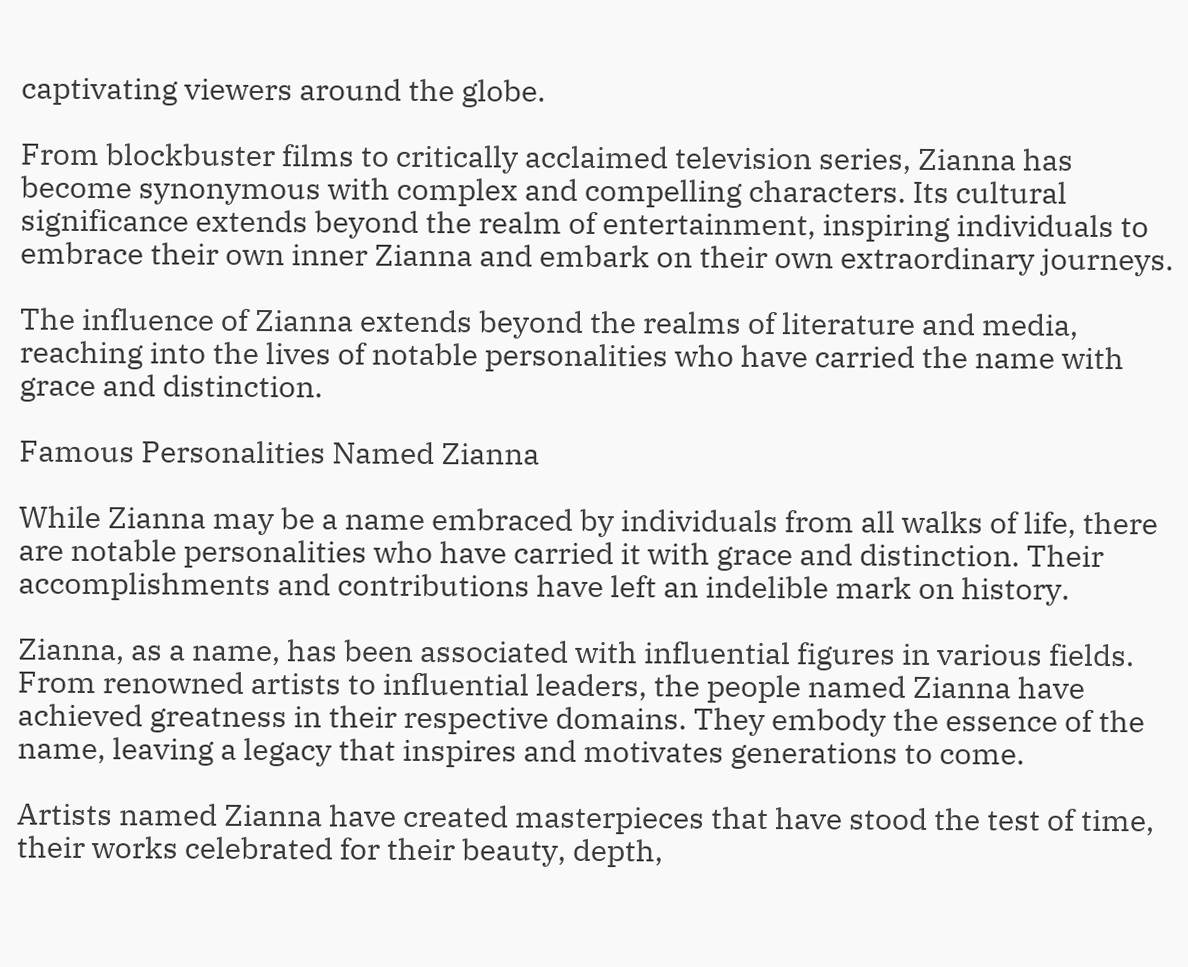captivating viewers around the globe.

From blockbuster films to critically acclaimed television series, Zianna has become synonymous with complex and compelling characters. Its cultural significance extends beyond the realm of entertainment, inspiring individuals to embrace their own inner Zianna and embark on their own extraordinary journeys.

The influence of Zianna extends beyond the realms of literature and media, reaching into the lives of notable personalities who have carried the name with grace and distinction.

Famous Personalities Named Zianna

While Zianna may be a name embraced by individuals from all walks of life, there are notable personalities who have carried it with grace and distinction. Their accomplishments and contributions have left an indelible mark on history.

Zianna, as a name, has been associated with influential figures in various fields. From renowned artists to influential leaders, the people named Zianna have achieved greatness in their respective domains. They embody the essence of the name, leaving a legacy that inspires and motivates generations to come.

Artists named Zianna have created masterpieces that have stood the test of time, their works celebrated for their beauty, depth,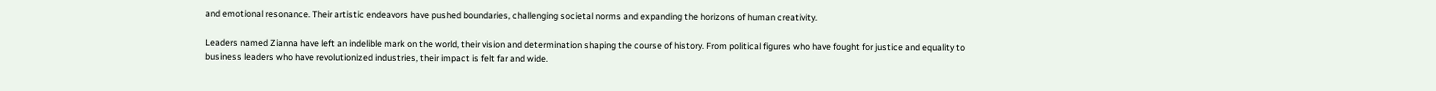and emotional resonance. Their artistic endeavors have pushed boundaries, challenging societal norms and expanding the horizons of human creativity.

Leaders named Zianna have left an indelible mark on the world, their vision and determination shaping the course of history. From political figures who have fought for justice and equality to business leaders who have revolutionized industries, their impact is felt far and wide.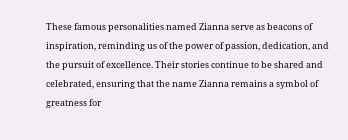These famous personalities named Zianna serve as beacons of inspiration, reminding us of the power of passion, dedication, and the pursuit of excellence. Their stories continue to be shared and celebrated, ensuring that the name Zianna remains a symbol of greatness for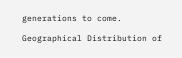generations to come.

Geographical Distribution of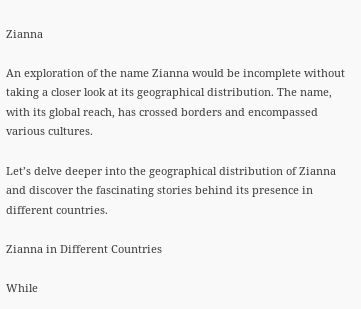Zianna

An exploration of the name Zianna would be incomplete without taking a closer look at its geographical distribution. The name, with its global reach, has crossed borders and encompassed various cultures.

Let’s delve deeper into the geographical distribution of Zianna and discover the fascinating stories behind its presence in different countries.

Zianna in Different Countries

While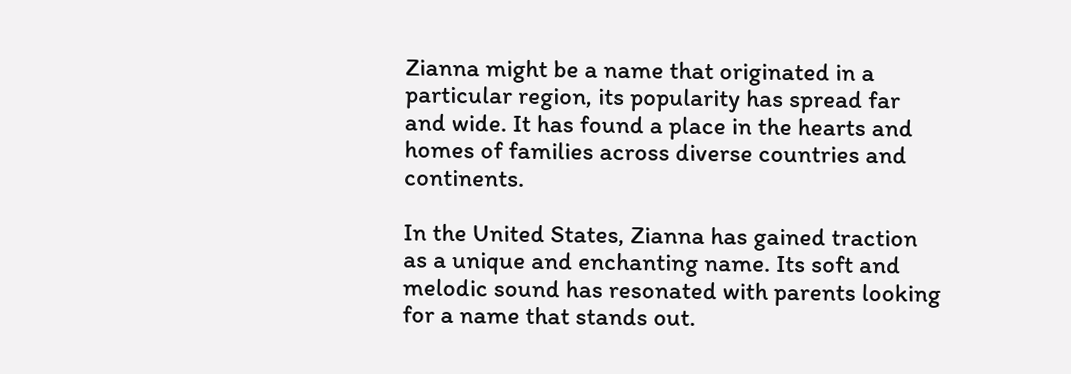Zianna might be a name that originated in a particular region, its popularity has spread far and wide. It has found a place in the hearts and homes of families across diverse countries and continents.

In the United States, Zianna has gained traction as a unique and enchanting name. Its soft and melodic sound has resonated with parents looking for a name that stands out.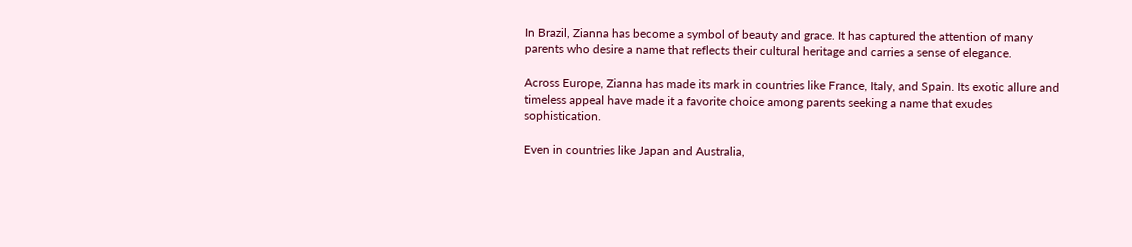In Brazil, Zianna has become a symbol of beauty and grace. It has captured the attention of many parents who desire a name that reflects their cultural heritage and carries a sense of elegance.

Across Europe, Zianna has made its mark in countries like France, Italy, and Spain. Its exotic allure and timeless appeal have made it a favorite choice among parents seeking a name that exudes sophistication.

Even in countries like Japan and Australia,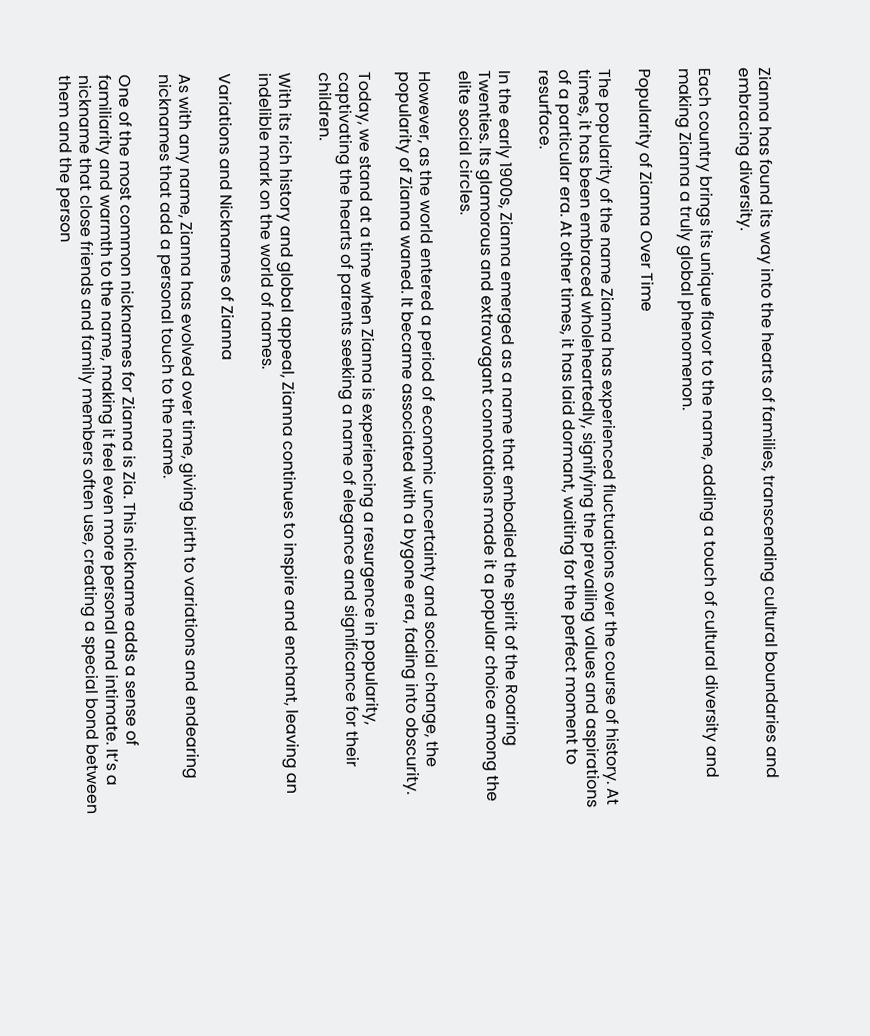Zianna has found its way into the hearts of families, transcending cultural boundaries and embracing diversity.

Each country brings its unique flavor to the name, adding a touch of cultural diversity and making Zianna a truly global phenomenon.

Popularity of Zianna Over Time

The popularity of the name Zianna has experienced fluctuations over the course of history. At times, it has been embraced wholeheartedly, signifying the prevailing values and aspirations of a particular era. At other times, it has laid dormant, waiting for the perfect moment to resurface.

In the early 1900s, Zianna emerged as a name that embodied the spirit of the Roaring Twenties. Its glamorous and extravagant connotations made it a popular choice among the elite social circles.

However, as the world entered a period of economic uncertainty and social change, the popularity of Zianna waned. It became associated with a bygone era, fading into obscurity.

Today, we stand at a time when Zianna is experiencing a resurgence in popularity, captivating the hearts of parents seeking a name of elegance and significance for their children.

With its rich history and global appeal, Zianna continues to inspire and enchant, leaving an indelible mark on the world of names.

Variations and Nicknames of Zianna

As with any name, Zianna has evolved over time, giving birth to variations and endearing nicknames that add a personal touch to the name.

One of the most common nicknames for Zianna is Zia. This nickname adds a sense of familiarity and warmth to the name, making it feel even more personal and intimate. It’s a nickname that close friends and family members often use, creating a special bond between them and the person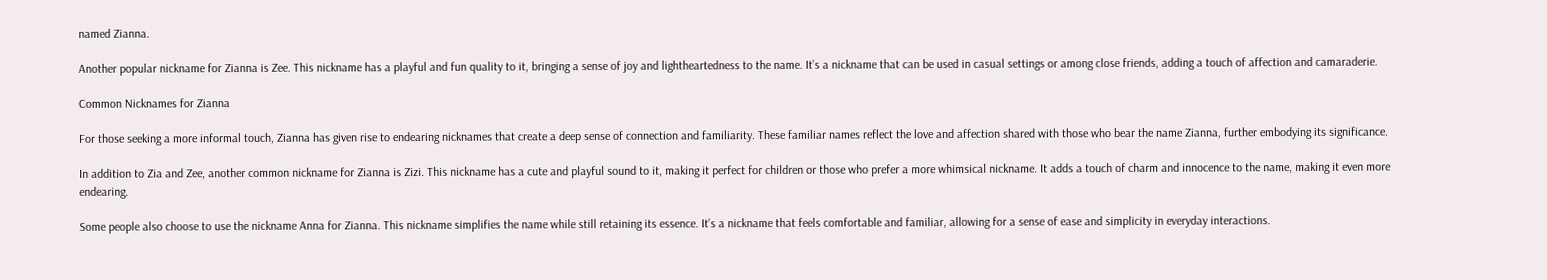named Zianna.

Another popular nickname for Zianna is Zee. This nickname has a playful and fun quality to it, bringing a sense of joy and lightheartedness to the name. It’s a nickname that can be used in casual settings or among close friends, adding a touch of affection and camaraderie.

Common Nicknames for Zianna

For those seeking a more informal touch, Zianna has given rise to endearing nicknames that create a deep sense of connection and familiarity. These familiar names reflect the love and affection shared with those who bear the name Zianna, further embodying its significance.

In addition to Zia and Zee, another common nickname for Zianna is Zizi. This nickname has a cute and playful sound to it, making it perfect for children or those who prefer a more whimsical nickname. It adds a touch of charm and innocence to the name, making it even more endearing.

Some people also choose to use the nickname Anna for Zianna. This nickname simplifies the name while still retaining its essence. It’s a nickname that feels comfortable and familiar, allowing for a sense of ease and simplicity in everyday interactions.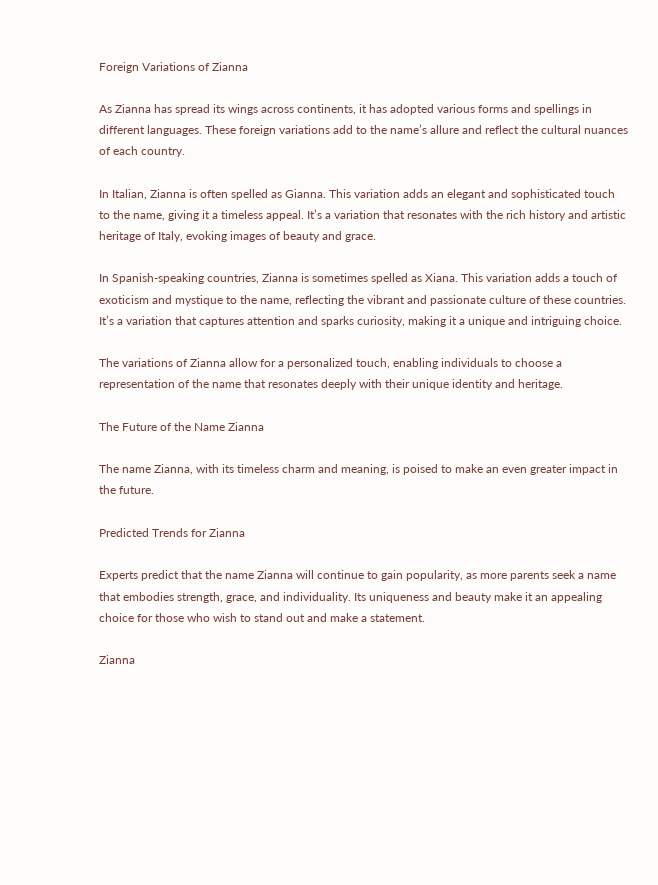Foreign Variations of Zianna

As Zianna has spread its wings across continents, it has adopted various forms and spellings in different languages. These foreign variations add to the name’s allure and reflect the cultural nuances of each country.

In Italian, Zianna is often spelled as Gianna. This variation adds an elegant and sophisticated touch to the name, giving it a timeless appeal. It’s a variation that resonates with the rich history and artistic heritage of Italy, evoking images of beauty and grace.

In Spanish-speaking countries, Zianna is sometimes spelled as Xiana. This variation adds a touch of exoticism and mystique to the name, reflecting the vibrant and passionate culture of these countries. It’s a variation that captures attention and sparks curiosity, making it a unique and intriguing choice.

The variations of Zianna allow for a personalized touch, enabling individuals to choose a representation of the name that resonates deeply with their unique identity and heritage.

The Future of the Name Zianna

The name Zianna, with its timeless charm and meaning, is poised to make an even greater impact in the future.

Predicted Trends for Zianna

Experts predict that the name Zianna will continue to gain popularity, as more parents seek a name that embodies strength, grace, and individuality. Its uniqueness and beauty make it an appealing choice for those who wish to stand out and make a statement.

Zianna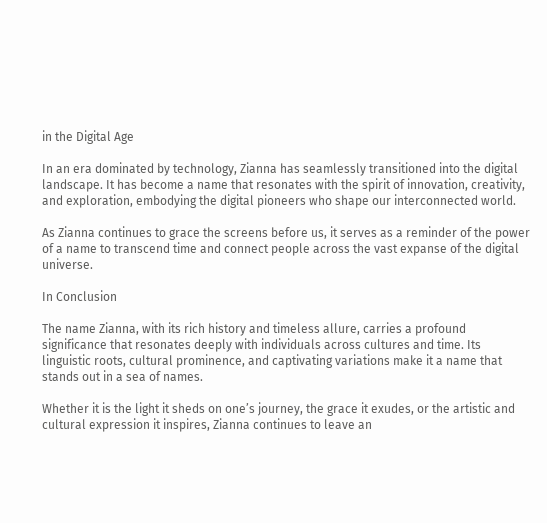in the Digital Age

In an era dominated by technology, Zianna has seamlessly transitioned into the digital landscape. It has become a name that resonates with the spirit of innovation, creativity, and exploration, embodying the digital pioneers who shape our interconnected world.

As Zianna continues to grace the screens before us, it serves as a reminder of the power of a name to transcend time and connect people across the vast expanse of the digital universe.

In Conclusion

The name Zianna, with its rich history and timeless allure, carries a profound significance that resonates deeply with individuals across cultures and time. Its linguistic roots, cultural prominence, and captivating variations make it a name that stands out in a sea of names.

Whether it is the light it sheds on one’s journey, the grace it exudes, or the artistic and cultural expression it inspires, Zianna continues to leave an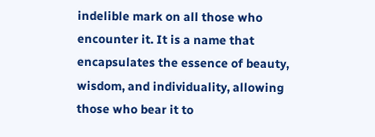indelible mark on all those who encounter it. It is a name that encapsulates the essence of beauty, wisdom, and individuality, allowing those who bear it to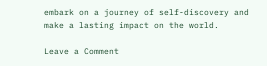embark on a journey of self-discovery and make a lasting impact on the world.

Leave a Comment